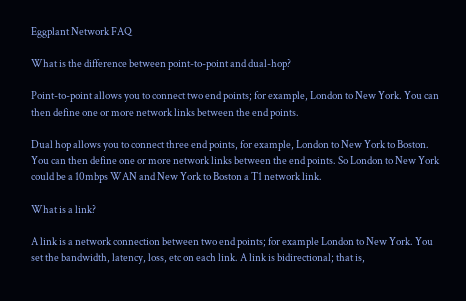Eggplant Network FAQ

What is the difference between point-to-point and dual-hop?

Point-to-point allows you to connect two end points; for example, London to New York. You can then define one or more network links between the end points.

Dual hop allows you to connect three end points, for example, London to New York to Boston. You can then define one or more network links between the end points. So London to New York could be a 10mbps WAN and New York to Boston a T1 network link.

What is a link?

A link is a network connection between two end points; for example London to New York. You set the bandwidth, latency, loss, etc on each link. A link is bidirectional; that is,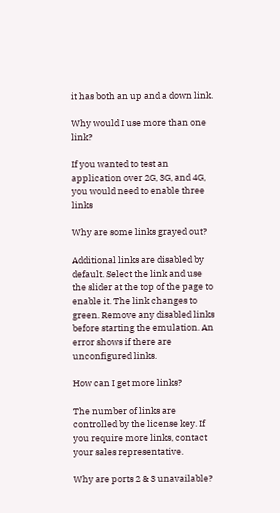it has both an up and a down link.

Why would I use more than one link?

If you wanted to test an application over 2G, 3G, and 4G, you would need to enable three links

Why are some links grayed out?

Additional links are disabled by default. Select the link and use the slider at the top of the page to enable it. The link changes to green. Remove any disabled links before starting the emulation. An error shows if there are unconfigured links.

How can I get more links?

The number of links are controlled by the license key. If you require more links, contact your sales representative.

Why are ports 2 & 3 unavailable?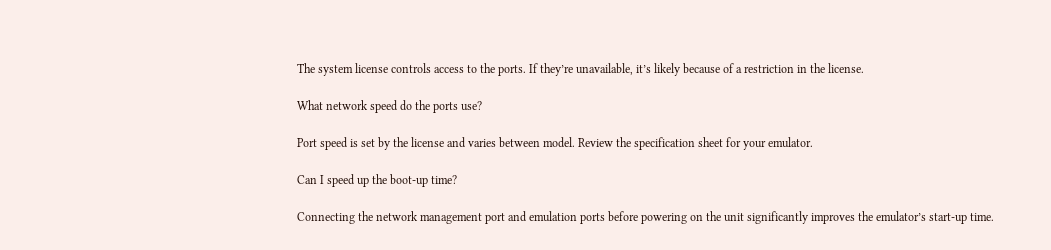The system license controls access to the ports. If they’re unavailable, it’s likely because of a restriction in the license.

What network speed do the ports use?

Port speed is set by the license and varies between model. Review the specification sheet for your emulator.

Can I speed up the boot-up time?

Connecting the network management port and emulation ports before powering on the unit significantly improves the emulator’s start-up time.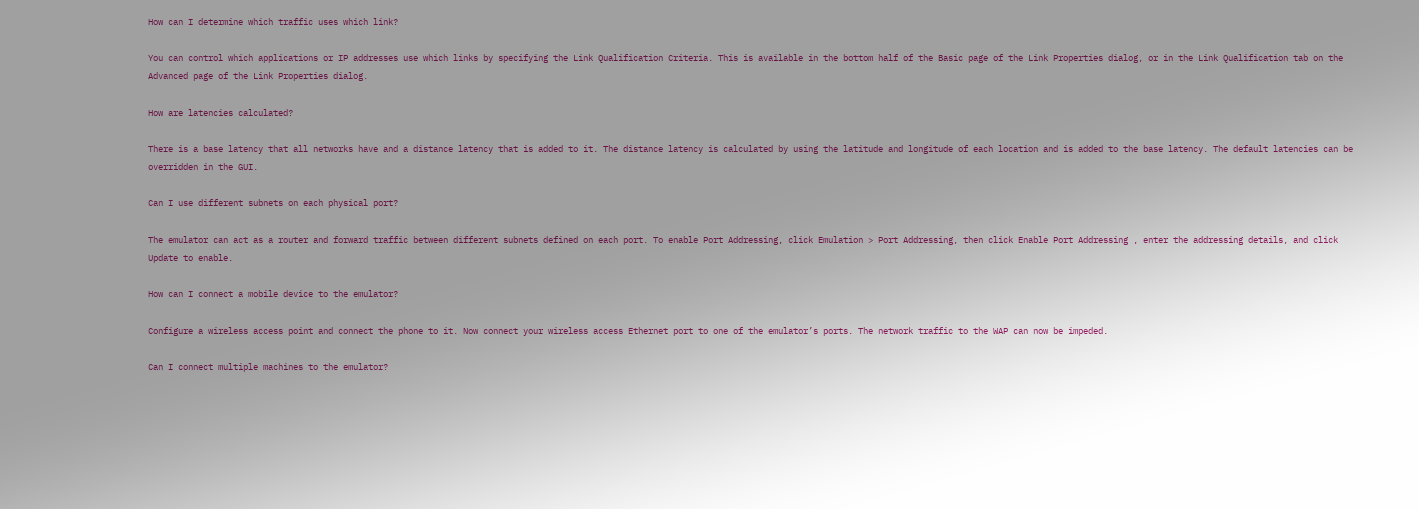How can I determine which traffic uses which link?

You can control which applications or IP addresses use which links by specifying the Link Qualification Criteria. This is available in the bottom half of the Basic page of the Link Properties dialog, or in the Link Qualification tab on the Advanced page of the Link Properties dialog.

How are latencies calculated?

There is a base latency that all networks have and a distance latency that is added to it. The distance latency is calculated by using the latitude and longitude of each location and is added to the base latency. The default latencies can be overridden in the GUI.

Can I use different subnets on each physical port?

The emulator can act as a router and forward traffic between different subnets defined on each port. To enable Port Addressing, click Emulation > Port Addressing, then click Enable Port Addressing , enter the addressing details, and click Update to enable.

How can I connect a mobile device to the emulator?

Configure a wireless access point and connect the phone to it. Now connect your wireless access Ethernet port to one of the emulator’s ports. The network traffic to the WAP can now be impeded.

Can I connect multiple machines to the emulator?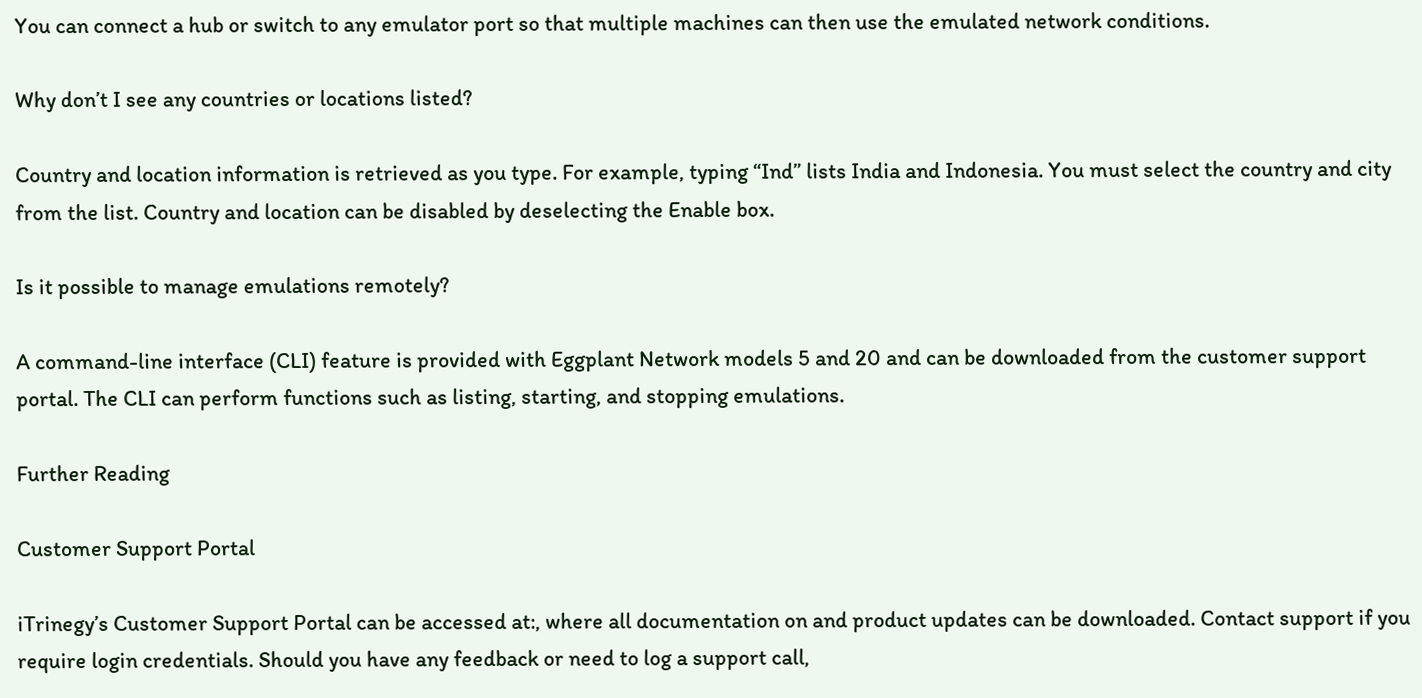You can connect a hub or switch to any emulator port so that multiple machines can then use the emulated network conditions.

Why don’t I see any countries or locations listed?

Country and location information is retrieved as you type. For example, typing “Ind” lists India and Indonesia. You must select the country and city from the list. Country and location can be disabled by deselecting the Enable box.

Is it possible to manage emulations remotely?

A command-line interface (CLI) feature is provided with Eggplant Network models 5 and 20 and can be downloaded from the customer support portal. The CLI can perform functions such as listing, starting, and stopping emulations.

Further Reading

Customer Support Portal

iTrinegy’s Customer Support Portal can be accessed at:, where all documentation on and product updates can be downloaded. Contact support if you require login credentials. Should you have any feedback or need to log a support call,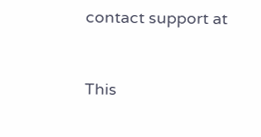contact support at


This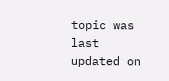topic was last updated on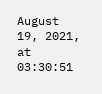August 19, 2021, at 03:30:51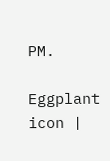PM.

Eggplant icon |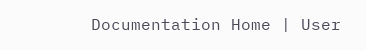Documentation Home | User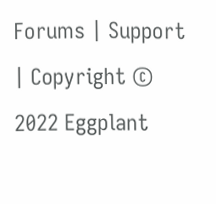Forums | Support | Copyright © 2022 Eggplant